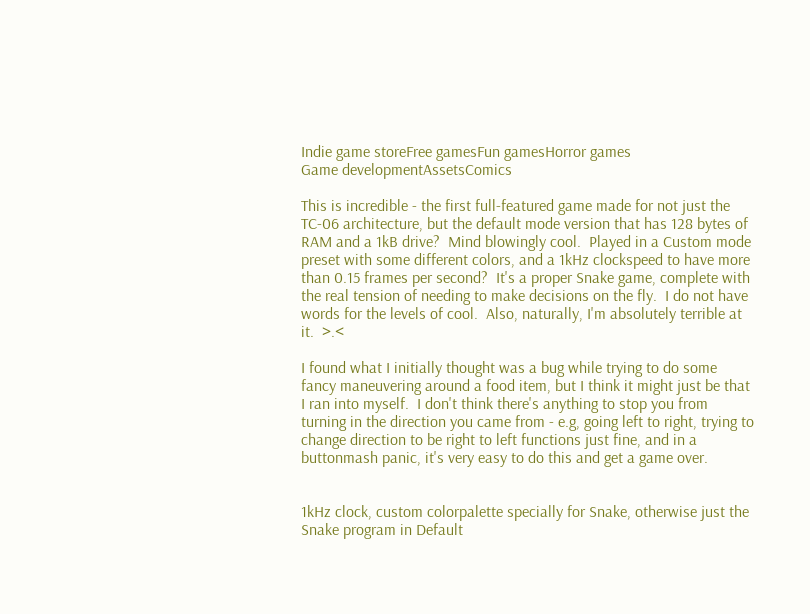Indie game storeFree gamesFun gamesHorror games
Game developmentAssetsComics

This is incredible - the first full-featured game made for not just the TC-06 architecture, but the default mode version that has 128 bytes of RAM and a 1kB drive?  Mind blowingly cool.  Played in a Custom mode preset with some different colors, and a 1kHz clockspeed to have more than 0.15 frames per second?  It's a proper Snake game, complete with the real tension of needing to make decisions on the fly.  I do not have words for the levels of cool.  Also, naturally, I'm absolutely terrible at it.  >.<

I found what I initially thought was a bug while trying to do some fancy maneuvering around a food item, but I think it might just be that I ran into myself.  I don't think there's anything to stop you from turning in the direction you came from - e.g, going left to right, trying to change direction to be right to left functions just fine, and in a buttonmash panic, it's very easy to do this and get a game over.


1kHz clock, custom colorpalette specially for Snake, otherwise just the Snake program in Default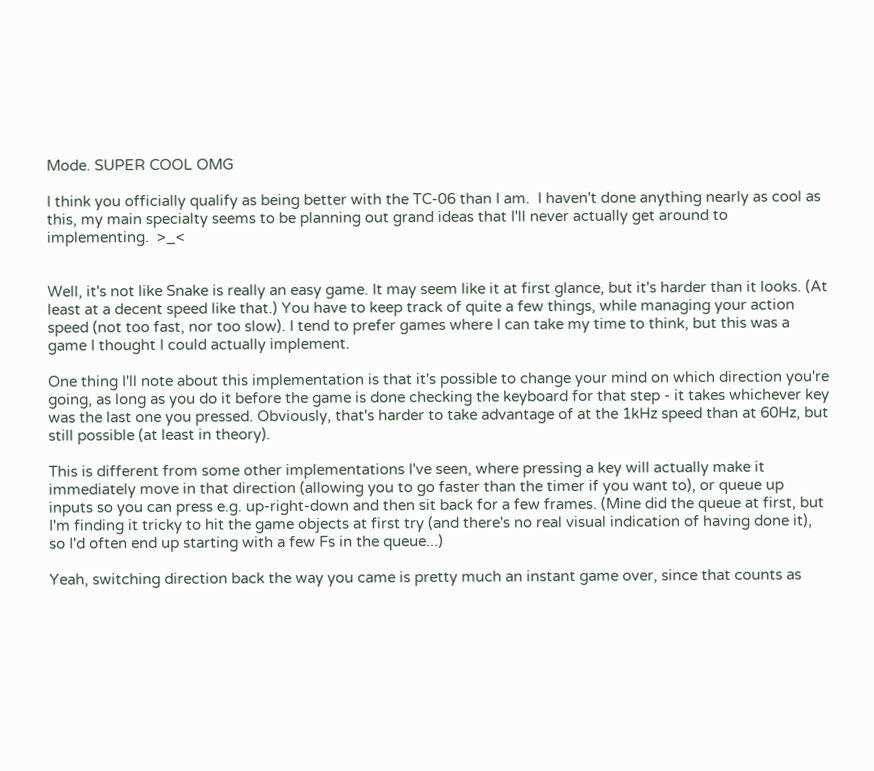Mode. SUPER COOL OMG

I think you officially qualify as being better with the TC-06 than I am.  I haven't done anything nearly as cool as this, my main specialty seems to be planning out grand ideas that I'll never actually get around to implementing.  >_<


Well, it's not like Snake is really an easy game. It may seem like it at first glance, but it's harder than it looks. (At least at a decent speed like that.) You have to keep track of quite a few things, while managing your action speed (not too fast, nor too slow). I tend to prefer games where I can take my time to think, but this was a game I thought I could actually implement.

One thing I'll note about this implementation is that it's possible to change your mind on which direction you're going, as long as you do it before the game is done checking the keyboard for that step - it takes whichever key was the last one you pressed. Obviously, that's harder to take advantage of at the 1kHz speed than at 60Hz, but still possible (at least in theory).

This is different from some other implementations I've seen, where pressing a key will actually make it immediately move in that direction (allowing you to go faster than the timer if you want to), or queue up inputs so you can press e.g. up-right-down and then sit back for a few frames. (Mine did the queue at first, but I'm finding it tricky to hit the game objects at first try (and there's no real visual indication of having done it), so I'd often end up starting with a few Fs in the queue...)

Yeah, switching direction back the way you came is pretty much an instant game over, since that counts as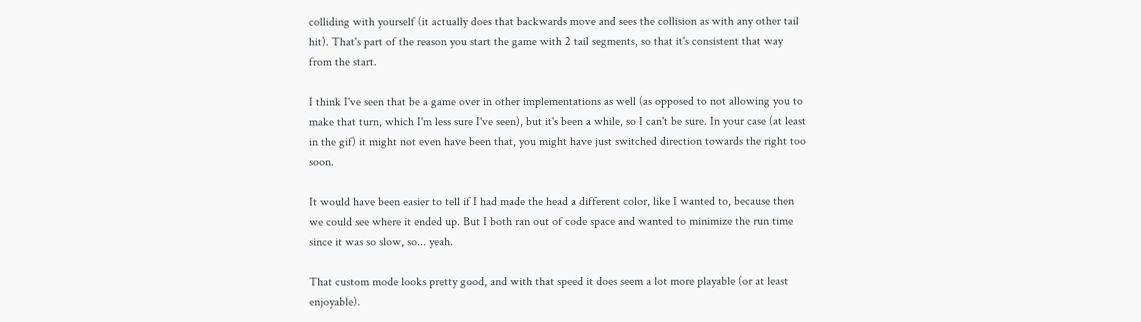colliding with yourself (it actually does that backwards move and sees the collision as with any other tail hit). That's part of the reason you start the game with 2 tail segments, so that it's consistent that way from the start.

I think I've seen that be a game over in other implementations as well (as opposed to not allowing you to make that turn, which I'm less sure I've seen), but it's been a while, so I can't be sure. In your case (at least in the gif) it might not even have been that, you might have just switched direction towards the right too soon.

It would have been easier to tell if I had made the head a different color, like I wanted to, because then we could see where it ended up. But I both ran out of code space and wanted to minimize the run time since it was so slow, so... yeah.

That custom mode looks pretty good, and with that speed it does seem a lot more playable (or at least enjoyable).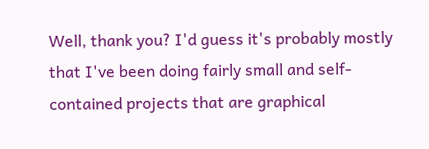Well, thank you? I'd guess it's probably mostly that I've been doing fairly small and self-contained projects that are graphical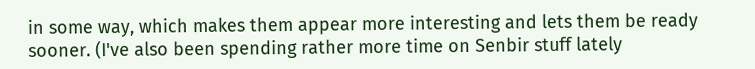in some way, which makes them appear more interesting and lets them be ready sooner. (I've also been spending rather more time on Senbir stuff lately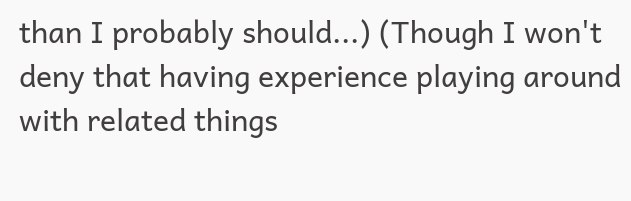than I probably should...) (Though I won't deny that having experience playing around with related things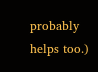probably helps too.)